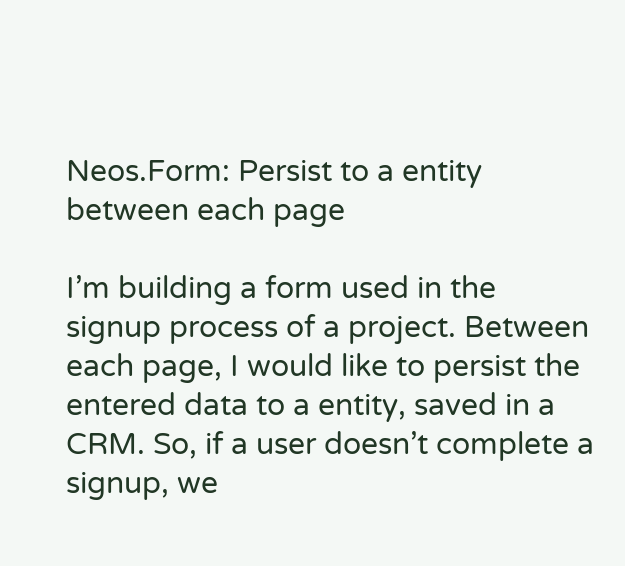Neos.Form: Persist to a entity between each page

I’m building a form used in the signup process of a project. Between each page, I would like to persist the entered data to a entity, saved in a CRM. So, if a user doesn’t complete a signup, we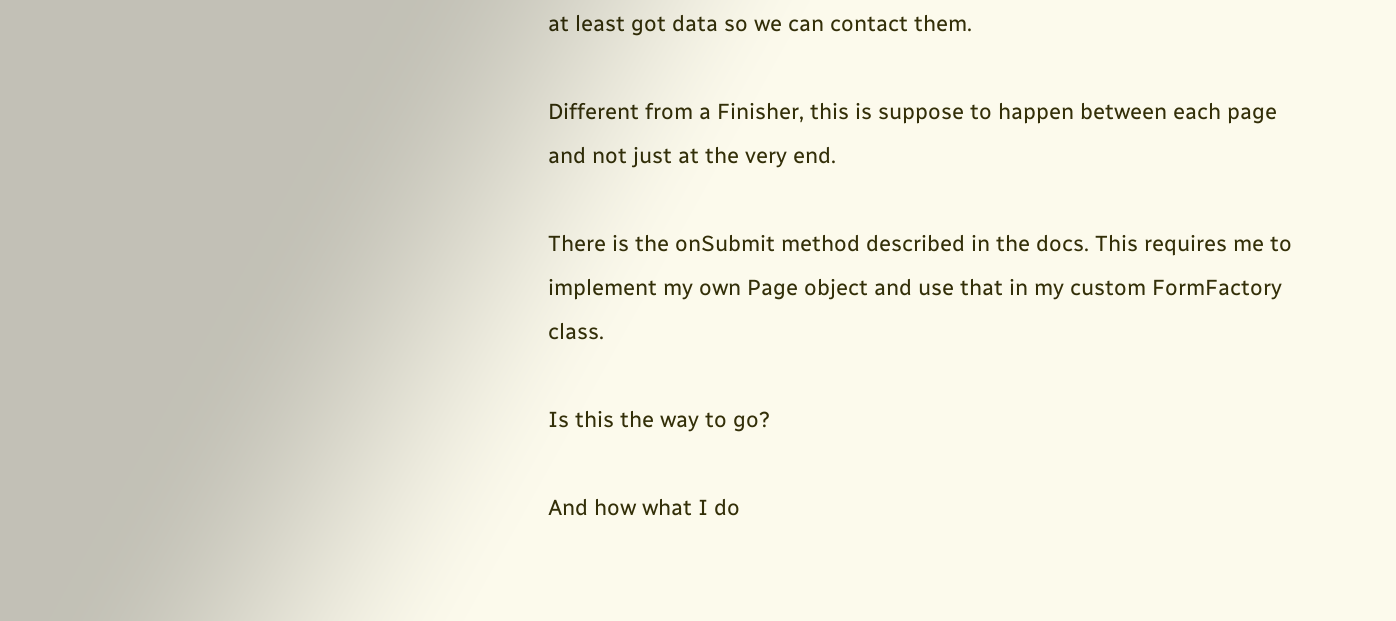at least got data so we can contact them.

Different from a Finisher, this is suppose to happen between each page and not just at the very end.

There is the onSubmit method described in the docs. This requires me to implement my own Page object and use that in my custom FormFactory class.

Is this the way to go?

And how what I do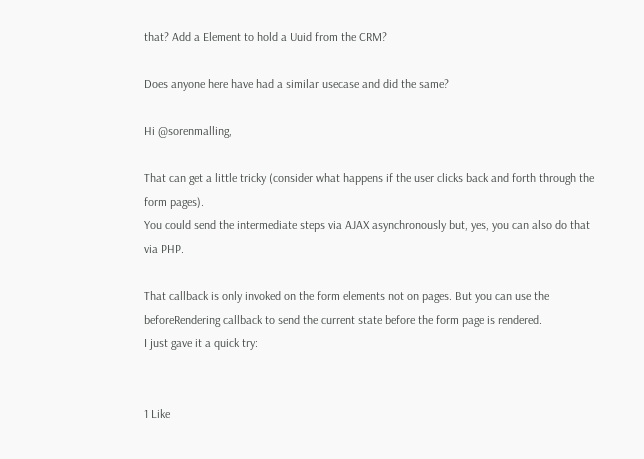that? Add a Element to hold a Uuid from the CRM?

Does anyone here have had a similar usecase and did the same?

Hi @sorenmalling,

That can get a little tricky (consider what happens if the user clicks back and forth through the form pages).
You could send the intermediate steps via AJAX asynchronously but, yes, you can also do that via PHP.

That callback is only invoked on the form elements not on pages. But you can use the beforeRendering callback to send the current state before the form page is rendered.
I just gave it a quick try:


1 Like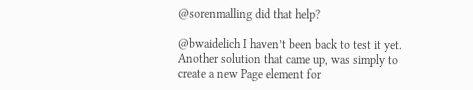@sorenmalling did that help?

@bwaidelich I haven’t been back to test it yet. Another solution that came up, was simply to create a new Page element for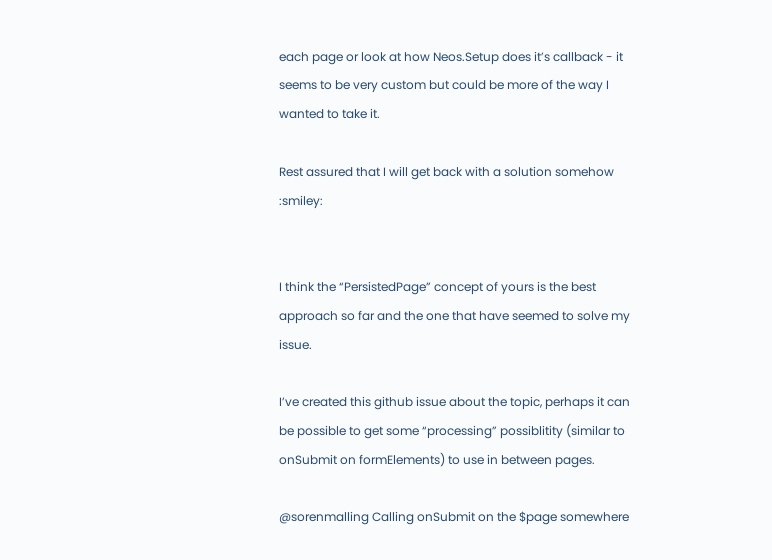each page or look at how Neos.Setup does it’s callback - it seems to be very custom but could be more of the way I wanted to take it.

Rest assured that I will get back with a solution somehow :smiley:


I think the “PersistedPage” concept of yours is the best approach so far and the one that have seemed to solve my issue.

I’ve created this github issue about the topic, perhaps it can be possible to get some “processing” possiblitity (similar to onSubmit on formElements) to use in between pages.

@sorenmalling Calling onSubmit on the $page somewhere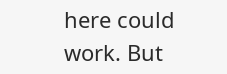here could work. But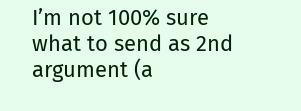I’m not 100% sure what to send as 2nd argument (a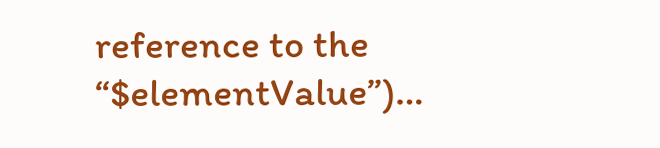reference to the “$elementValue”)…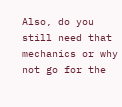Also, do you still need that mechanics or why not go for the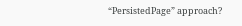“PersistedPage” approach?